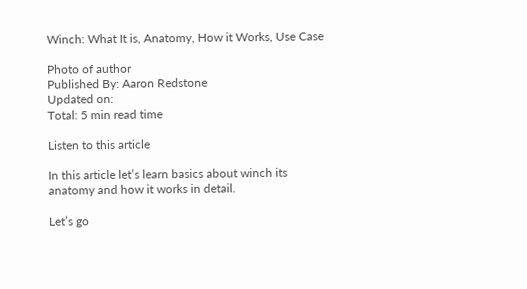Winch: What It is, Anatomy, How it Works, Use Case

Photo of author
Published By: Aaron Redstone
Updated on:
Total: 5 min read time

Listen to this article

In this article let’s learn basics about winch its anatomy and how it works in detail.

Let’s go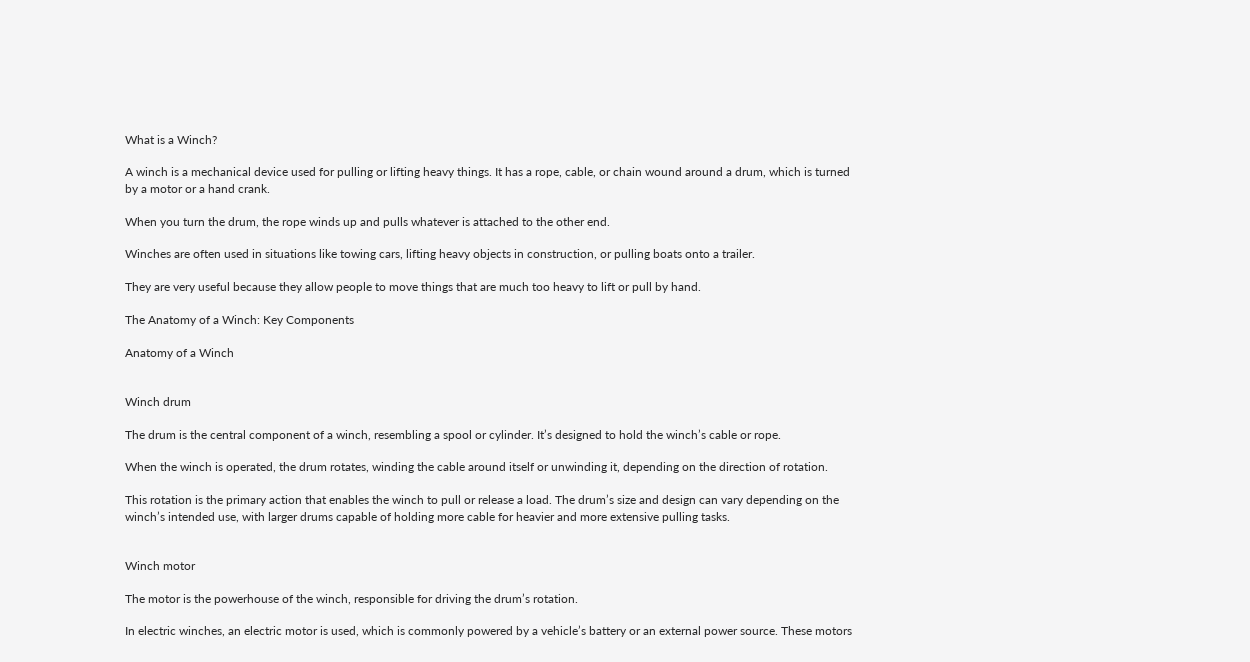What is a Winch?

A winch is a mechanical device used for pulling or lifting heavy things. It has a rope, cable, or chain wound around a drum, which is turned by a motor or a hand crank.

When you turn the drum, the rope winds up and pulls whatever is attached to the other end.

Winches are often used in situations like towing cars, lifting heavy objects in construction, or pulling boats onto a trailer.

They are very useful because they allow people to move things that are much too heavy to lift or pull by hand.

The Anatomy of a Winch: Key Components

Anatomy of a Winch


Winch drum

The drum is the central component of a winch, resembling a spool or cylinder. It’s designed to hold the winch’s cable or rope.

When the winch is operated, the drum rotates, winding the cable around itself or unwinding it, depending on the direction of rotation.

This rotation is the primary action that enables the winch to pull or release a load. The drum’s size and design can vary depending on the winch’s intended use, with larger drums capable of holding more cable for heavier and more extensive pulling tasks.


Winch motor

The motor is the powerhouse of the winch, responsible for driving the drum’s rotation.

In electric winches, an electric motor is used, which is commonly powered by a vehicle’s battery or an external power source. These motors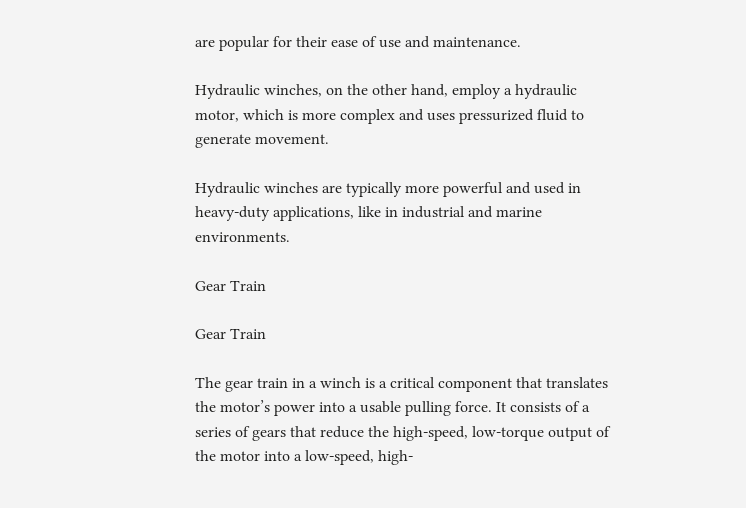are popular for their ease of use and maintenance.

Hydraulic winches, on the other hand, employ a hydraulic motor, which is more complex and uses pressurized fluid to generate movement.

Hydraulic winches are typically more powerful and used in heavy-duty applications, like in industrial and marine environments.

Gear Train

Gear Train

The gear train in a winch is a critical component that translates the motor’s power into a usable pulling force. It consists of a series of gears that reduce the high-speed, low-torque output of the motor into a low-speed, high-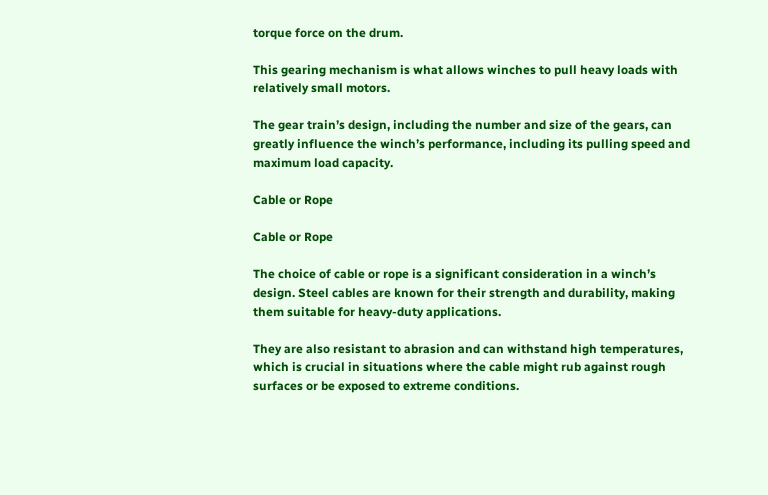torque force on the drum.

This gearing mechanism is what allows winches to pull heavy loads with relatively small motors.

The gear train’s design, including the number and size of the gears, can greatly influence the winch’s performance, including its pulling speed and maximum load capacity.

Cable or Rope

Cable or Rope

The choice of cable or rope is a significant consideration in a winch’s design. Steel cables are known for their strength and durability, making them suitable for heavy-duty applications.

They are also resistant to abrasion and can withstand high temperatures, which is crucial in situations where the cable might rub against rough surfaces or be exposed to extreme conditions.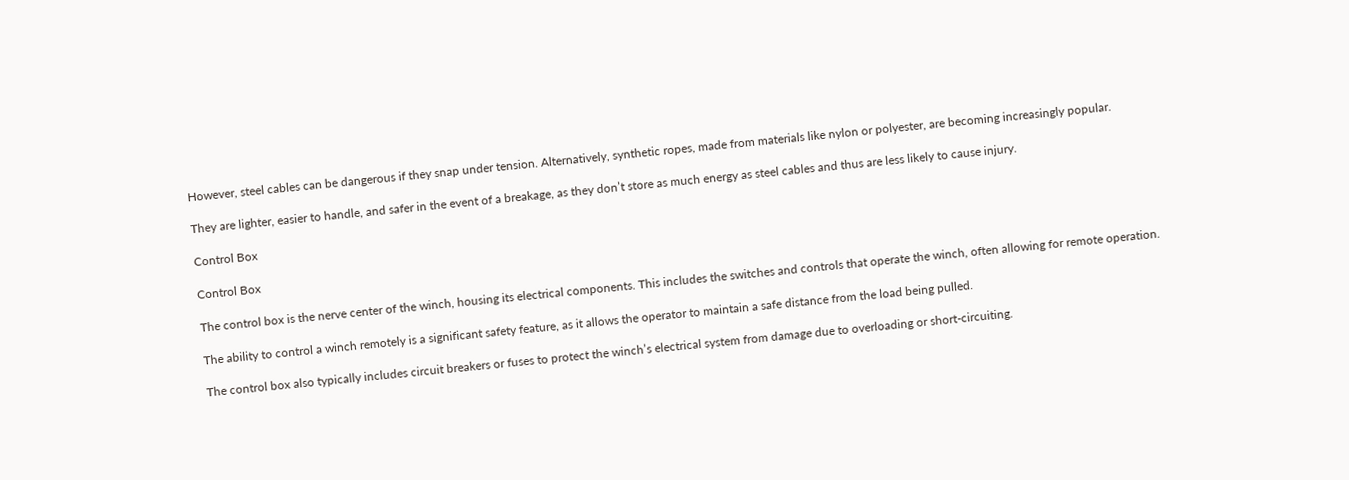However, steel cables can be dangerous if they snap under tension. Alternatively, synthetic ropes, made from materials like nylon or polyester, are becoming increasingly popular.

They are lighter, easier to handle, and safer in the event of a breakage, as they don’t store as much energy as steel cables and thus are less likely to cause injury.

Control Box

Control Box

The control box is the nerve center of the winch, housing its electrical components. This includes the switches and controls that operate the winch, often allowing for remote operation.

The ability to control a winch remotely is a significant safety feature, as it allows the operator to maintain a safe distance from the load being pulled.

The control box also typically includes circuit breakers or fuses to protect the winch’s electrical system from damage due to overloading or short-circuiting.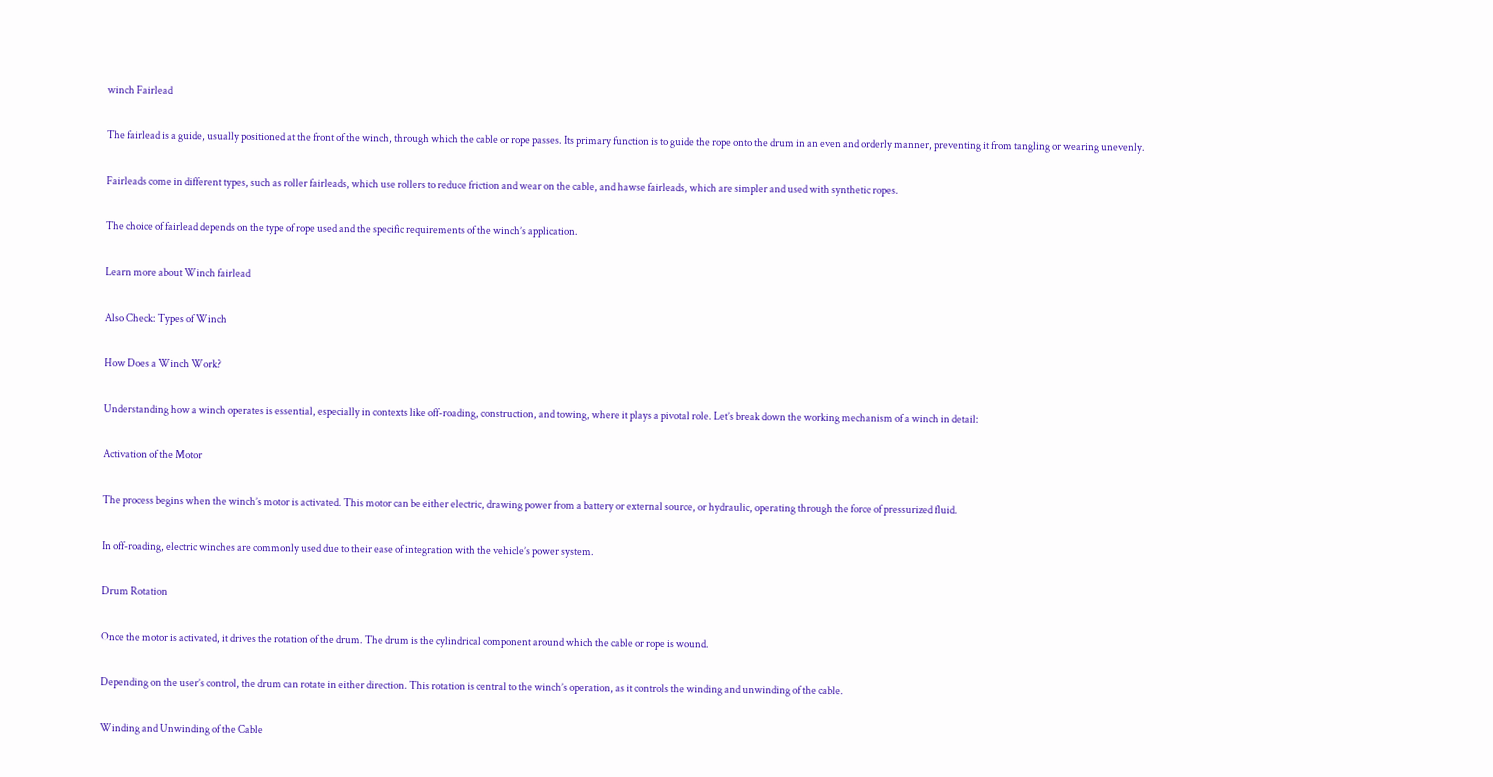winch Fairlead

The fairlead is a guide, usually positioned at the front of the winch, through which the cable or rope passes. Its primary function is to guide the rope onto the drum in an even and orderly manner, preventing it from tangling or wearing unevenly.

Fairleads come in different types, such as roller fairleads, which use rollers to reduce friction and wear on the cable, and hawse fairleads, which are simpler and used with synthetic ropes.

The choice of fairlead depends on the type of rope used and the specific requirements of the winch’s application.

Learn more about Winch fairlead

Also Check: Types of Winch

How Does a Winch Work?

Understanding how a winch operates is essential, especially in contexts like off-roading, construction, and towing, where it plays a pivotal role. Let’s break down the working mechanism of a winch in detail:

Activation of the Motor

The process begins when the winch’s motor is activated. This motor can be either electric, drawing power from a battery or external source, or hydraulic, operating through the force of pressurized fluid.

In off-roading, electric winches are commonly used due to their ease of integration with the vehicle’s power system.

Drum Rotation

Once the motor is activated, it drives the rotation of the drum. The drum is the cylindrical component around which the cable or rope is wound.

Depending on the user’s control, the drum can rotate in either direction. This rotation is central to the winch’s operation, as it controls the winding and unwinding of the cable.

Winding and Unwinding of the Cable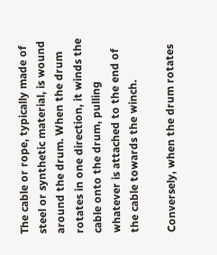The cable or rope, typically made of steel or synthetic material, is wound around the drum. When the drum rotates in one direction, it winds the cable onto the drum, pulling whatever is attached to the end of the cable towards the winch.

Conversely, when the drum rotates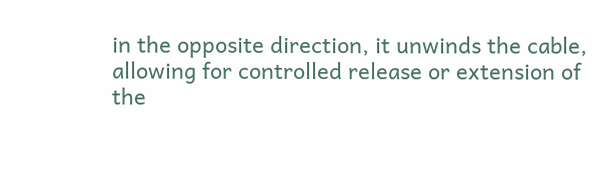in the opposite direction, it unwinds the cable, allowing for controlled release or extension of the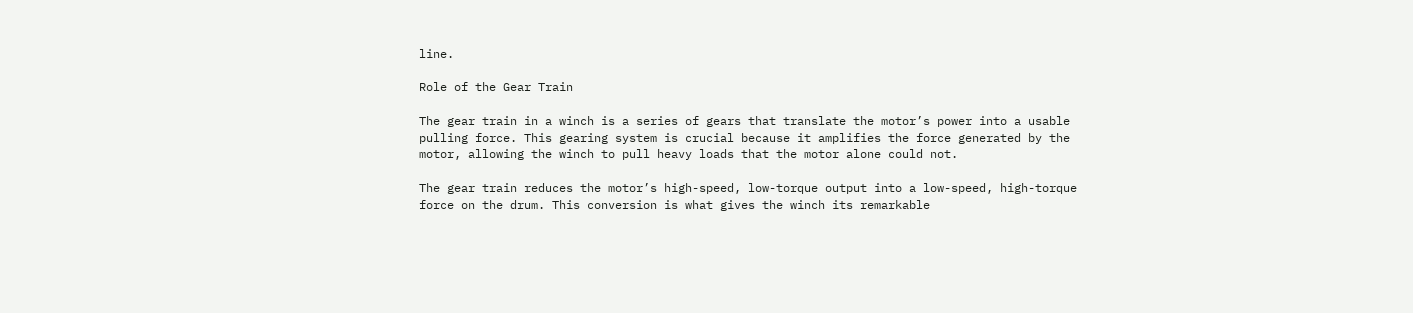line.

Role of the Gear Train

The gear train in a winch is a series of gears that translate the motor’s power into a usable pulling force. This gearing system is crucial because it amplifies the force generated by the motor, allowing the winch to pull heavy loads that the motor alone could not.

The gear train reduces the motor’s high-speed, low-torque output into a low-speed, high-torque force on the drum. This conversion is what gives the winch its remarkable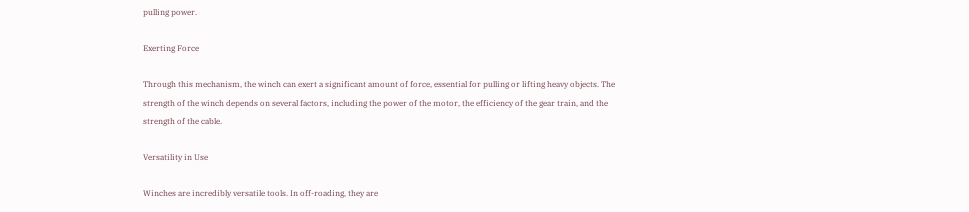pulling power.

Exerting Force

Through this mechanism, the winch can exert a significant amount of force, essential for pulling or lifting heavy objects. The strength of the winch depends on several factors, including the power of the motor, the efficiency of the gear train, and the strength of the cable.

Versatility in Use

Winches are incredibly versatile tools. In off-roading, they are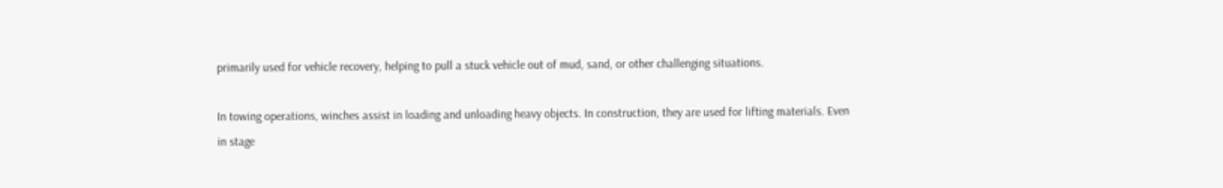primarily used for vehicle recovery, helping to pull a stuck vehicle out of mud, sand, or other challenging situations.

In towing operations, winches assist in loading and unloading heavy objects. In construction, they are used for lifting materials. Even in stage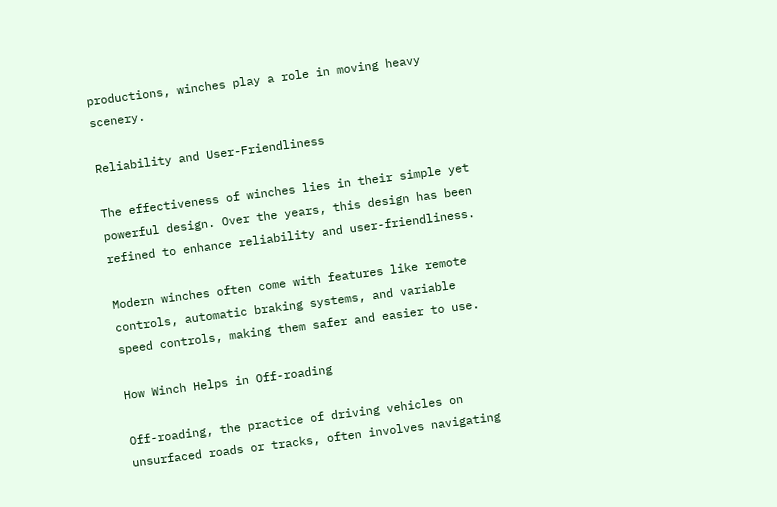productions, winches play a role in moving heavy scenery.

Reliability and User-Friendliness

The effectiveness of winches lies in their simple yet powerful design. Over the years, this design has been refined to enhance reliability and user-friendliness.

Modern winches often come with features like remote controls, automatic braking systems, and variable speed controls, making them safer and easier to use.

How Winch Helps in Off-roading

Off-roading, the practice of driving vehicles on unsurfaced roads or tracks, often involves navigating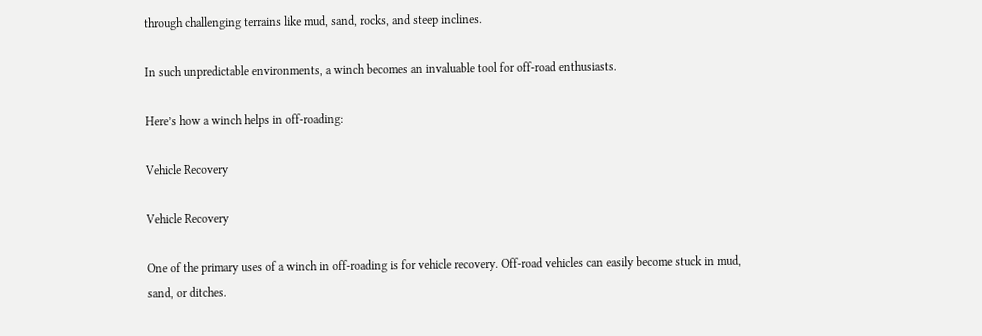through challenging terrains like mud, sand, rocks, and steep inclines.

In such unpredictable environments, a winch becomes an invaluable tool for off-road enthusiasts.

Here’s how a winch helps in off-roading:

Vehicle Recovery

Vehicle Recovery

One of the primary uses of a winch in off-roading is for vehicle recovery. Off-road vehicles can easily become stuck in mud, sand, or ditches.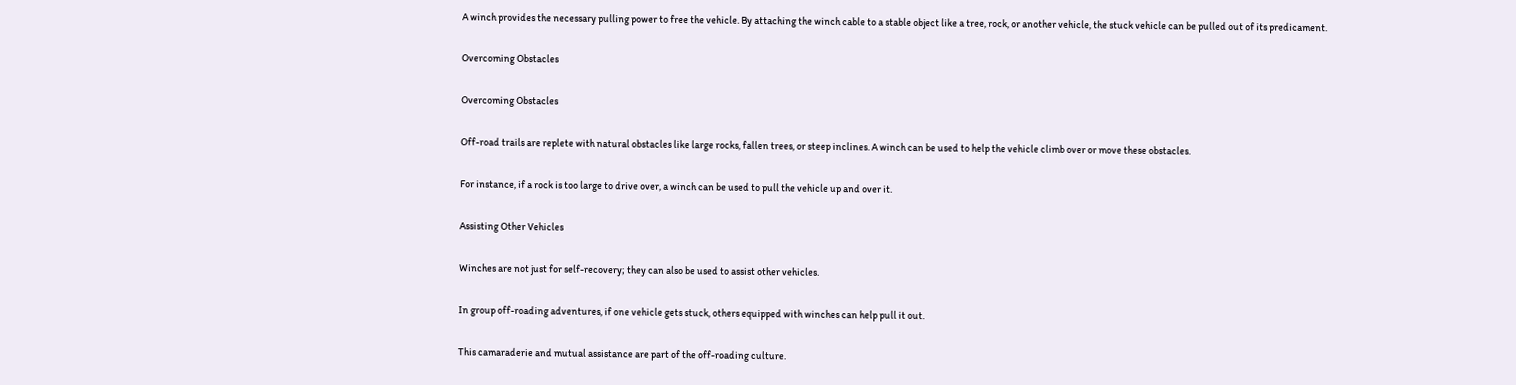A winch provides the necessary pulling power to free the vehicle. By attaching the winch cable to a stable object like a tree, rock, or another vehicle, the stuck vehicle can be pulled out of its predicament.

Overcoming Obstacles

Overcoming Obstacles

Off-road trails are replete with natural obstacles like large rocks, fallen trees, or steep inclines. A winch can be used to help the vehicle climb over or move these obstacles.

For instance, if a rock is too large to drive over, a winch can be used to pull the vehicle up and over it.

Assisting Other Vehicles

Winches are not just for self-recovery; they can also be used to assist other vehicles.

In group off-roading adventures, if one vehicle gets stuck, others equipped with winches can help pull it out.

This camaraderie and mutual assistance are part of the off-roading culture.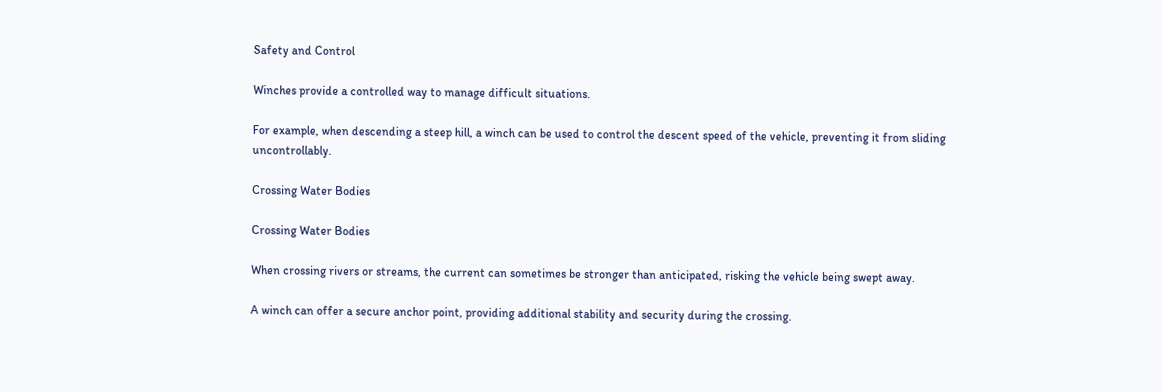Safety and Control

Winches provide a controlled way to manage difficult situations.

For example, when descending a steep hill, a winch can be used to control the descent speed of the vehicle, preventing it from sliding uncontrollably.

Crossing Water Bodies

Crossing Water Bodies

When crossing rivers or streams, the current can sometimes be stronger than anticipated, risking the vehicle being swept away.

A winch can offer a secure anchor point, providing additional stability and security during the crossing.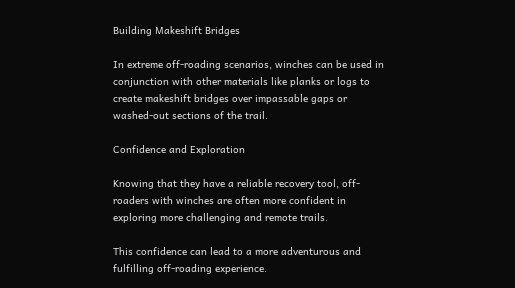Building Makeshift Bridges

In extreme off-roading scenarios, winches can be used in conjunction with other materials like planks or logs to create makeshift bridges over impassable gaps or washed-out sections of the trail.

Confidence and Exploration

Knowing that they have a reliable recovery tool, off-roaders with winches are often more confident in exploring more challenging and remote trails.

This confidence can lead to a more adventurous and fulfilling off-roading experience.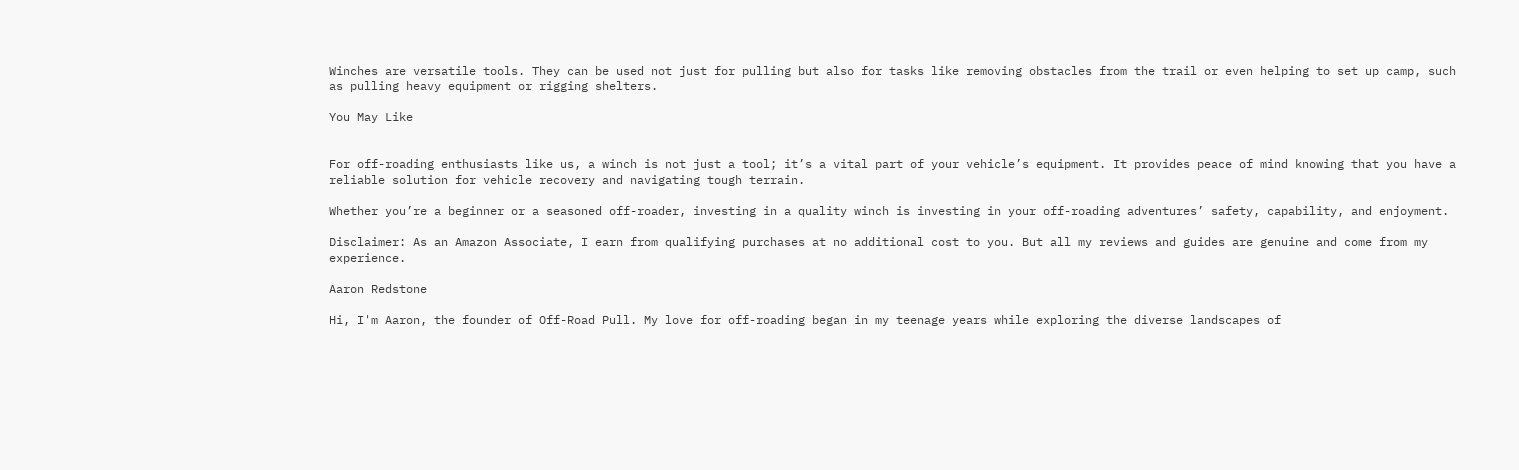Winches are versatile tools. They can be used not just for pulling but also for tasks like removing obstacles from the trail or even helping to set up camp, such as pulling heavy equipment or rigging shelters.

You May Like


For off-roading enthusiasts like us, a winch is not just a tool; it’s a vital part of your vehicle’s equipment. It provides peace of mind knowing that you have a reliable solution for vehicle recovery and navigating tough terrain.

Whether you’re a beginner or a seasoned off-roader, investing in a quality winch is investing in your off-roading adventures’ safety, capability, and enjoyment.

Disclaimer: As an Amazon Associate, I earn from qualifying purchases at no additional cost to you. But all my reviews and guides are genuine and come from my experience.

Aaron Redstone

Hi, I'm Aaron, the founder of Off-Road Pull. My love for off-roading began in my teenage years while exploring the diverse landscapes of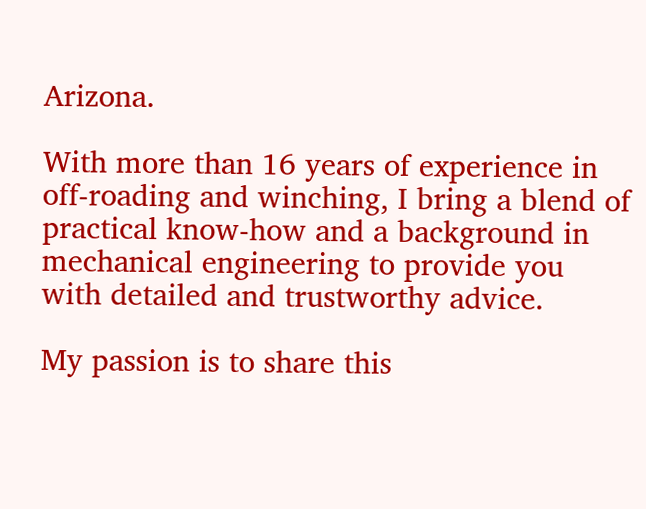Arizona.

With more than 16 years of experience in off-roading and winching, I bring a blend of practical know-how and a background in mechanical engineering to provide you with detailed and trustworthy advice.

My passion is to share this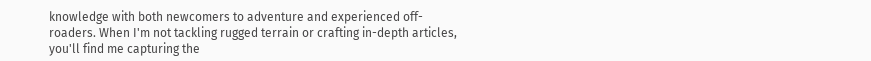knowledge with both newcomers to adventure and experienced off-roaders. When I'm not tackling rugged terrain or crafting in-depth articles, you'll find me capturing the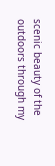scenic beauty of the outdoors through my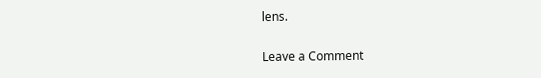lens.

Leave a Comment